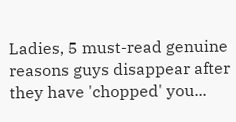Ladies, 5 must-read genuine reasons guys disappear after they have 'chopped' you...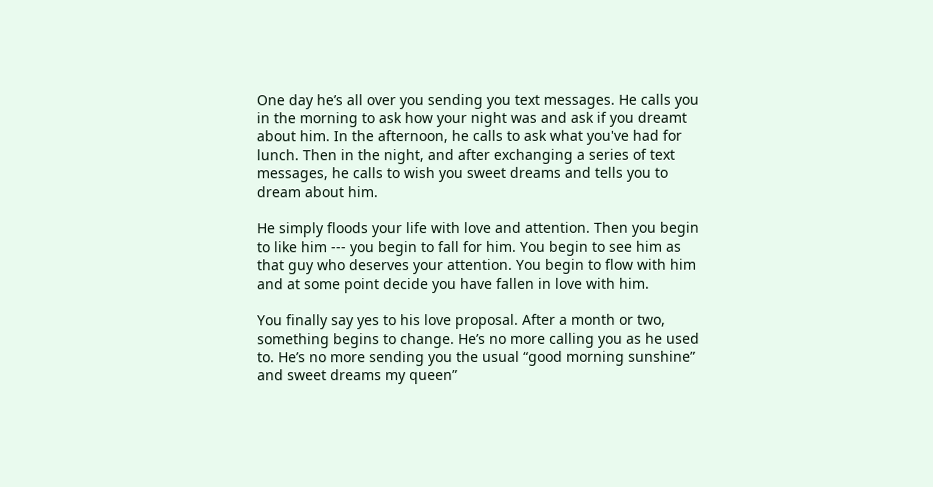One day he’s all over you sending you text messages. He calls you in the morning to ask how your night was and ask if you dreamt about him. In the afternoon, he calls to ask what you've had for lunch. Then in the night, and after exchanging a series of text messages, he calls to wish you sweet dreams and tells you to dream about him.

He simply floods your life with love and attention. Then you begin to like him --- you begin to fall for him. You begin to see him as that guy who deserves your attention. You begin to flow with him and at some point decide you have fallen in love with him.

You finally say yes to his love proposal. After a month or two, something begins to change. He’s no more calling you as he used to. He’s no more sending you the usual “good morning sunshine” and sweet dreams my queen”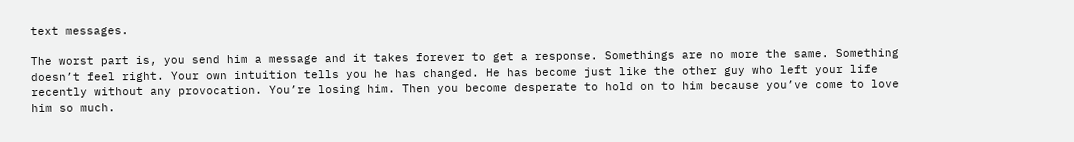text messages.

The worst part is, you send him a message and it takes forever to get a response. Somethings are no more the same. Something doesn’t feel right. Your own intuition tells you he has changed. He has become just like the other guy who left your life recently without any provocation. You’re losing him. Then you become desperate to hold on to him because you’ve come to love him so much.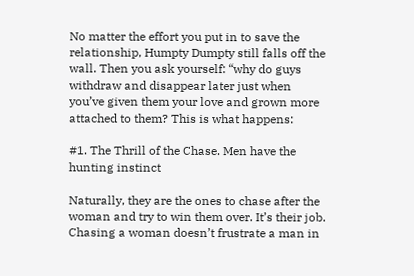No matter the effort you put in to save the relationship, Humpty Dumpty still falls off the wall. Then you ask yourself: “why do guys withdraw and disappear later just when you’ve given them your love and grown more attached to them? This is what happens:

#1. The Thrill of the Chase. Men have the hunting instinct

Naturally, they are the ones to chase after the woman and try to win them over. It’s their job. Chasing a woman doesn’t frustrate a man in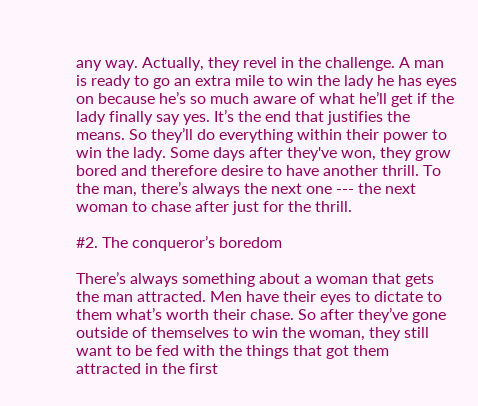any way. Actually, they revel in the challenge. A man is ready to go an extra mile to win the lady he has eyes on because he’s so much aware of what he’ll get if the lady finally say yes. It’s the end that justifies the means. So they’ll do everything within their power to win the lady. Some days after they've won, they grow bored and therefore desire to have another thrill. To the man, there’s always the next one --- the next woman to chase after just for the thrill.

#2. The conqueror’s boredom

There’s always something about a woman that gets the man attracted. Men have their eyes to dictate to them what’s worth their chase. So after they’ve gone outside of themselves to win the woman, they still want to be fed with the things that got them attracted in the first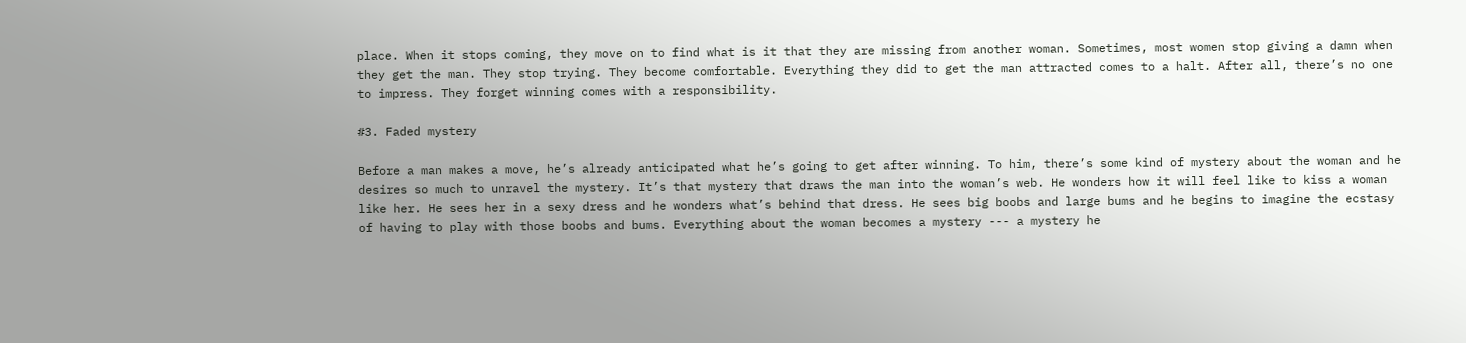place. When it stops coming, they move on to find what is it that they are missing from another woman. Sometimes, most women stop giving a damn when they get the man. They stop trying. They become comfortable. Everything they did to get the man attracted comes to a halt. After all, there’s no one to impress. They forget winning comes with a responsibility.

#3. Faded mystery

Before a man makes a move, he’s already anticipated what he’s going to get after winning. To him, there’s some kind of mystery about the woman and he desires so much to unravel the mystery. It’s that mystery that draws the man into the woman’s web. He wonders how it will feel like to kiss a woman like her. He sees her in a sexy dress and he wonders what’s behind that dress. He sees big boobs and large bums and he begins to imagine the ecstasy of having to play with those boobs and bums. Everything about the woman becomes a mystery --- a mystery he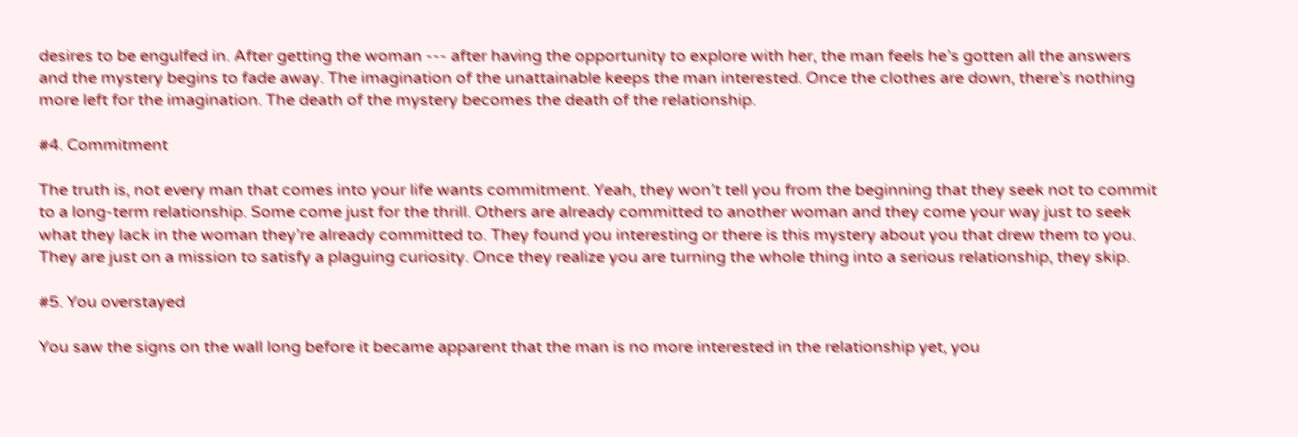desires to be engulfed in. After getting the woman --- after having the opportunity to explore with her, the man feels he’s gotten all the answers and the mystery begins to fade away. The imagination of the unattainable keeps the man interested. Once the clothes are down, there’s nothing more left for the imagination. The death of the mystery becomes the death of the relationship.

#4. Commitment

The truth is, not every man that comes into your life wants commitment. Yeah, they won’t tell you from the beginning that they seek not to commit to a long-term relationship. Some come just for the thrill. Others are already committed to another woman and they come your way just to seek what they lack in the woman they’re already committed to. They found you interesting or there is this mystery about you that drew them to you. They are just on a mission to satisfy a plaguing curiosity. Once they realize you are turning the whole thing into a serious relationship, they skip.

#5. You overstayed

You saw the signs on the wall long before it became apparent that the man is no more interested in the relationship yet, you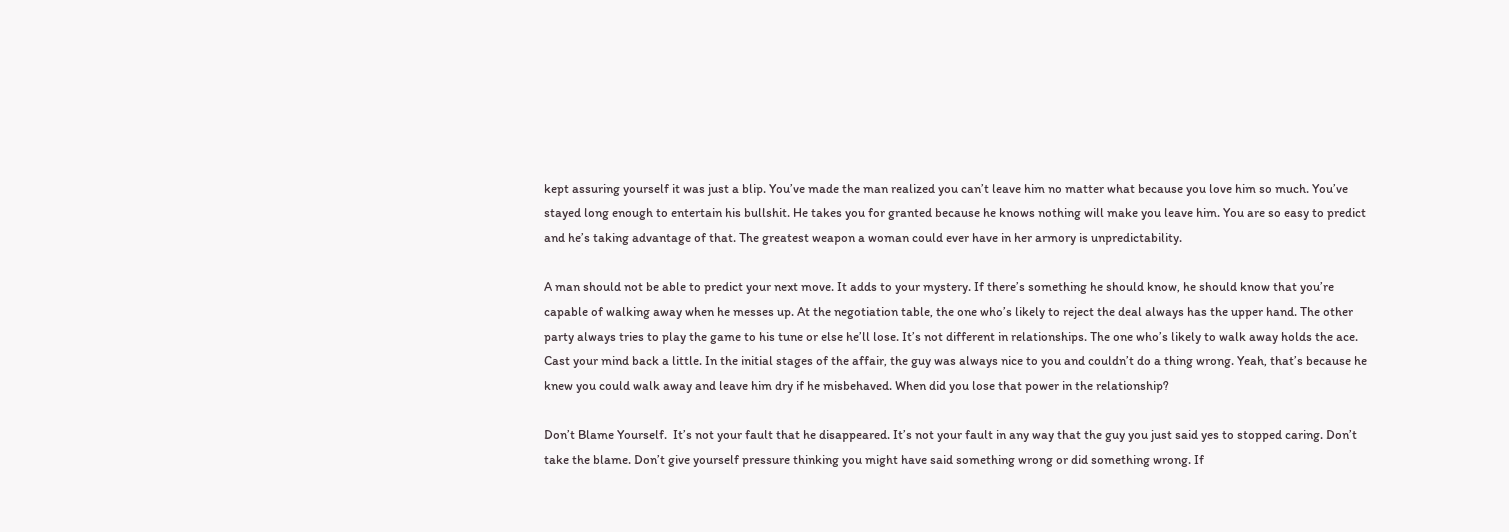kept assuring yourself it was just a blip. You’ve made the man realized you can’t leave him no matter what because you love him so much. You’ve stayed long enough to entertain his bullshit. He takes you for granted because he knows nothing will make you leave him. You are so easy to predict and he’s taking advantage of that. The greatest weapon a woman could ever have in her armory is unpredictability.

A man should not be able to predict your next move. It adds to your mystery. If there’s something he should know, he should know that you’re capable of walking away when he messes up. At the negotiation table, the one who’s likely to reject the deal always has the upper hand. The other party always tries to play the game to his tune or else he’ll lose. It’s not different in relationships. The one who’s likely to walk away holds the ace. Cast your mind back a little. In the initial stages of the affair, the guy was always nice to you and couldn’t do a thing wrong. Yeah, that’s because he knew you could walk away and leave him dry if he misbehaved. When did you lose that power in the relationship?

Don’t Blame Yourself.  It’s not your fault that he disappeared. It’s not your fault in any way that the guy you just said yes to stopped caring. Don’t take the blame. Don’t give yourself pressure thinking you might have said something wrong or did something wrong. If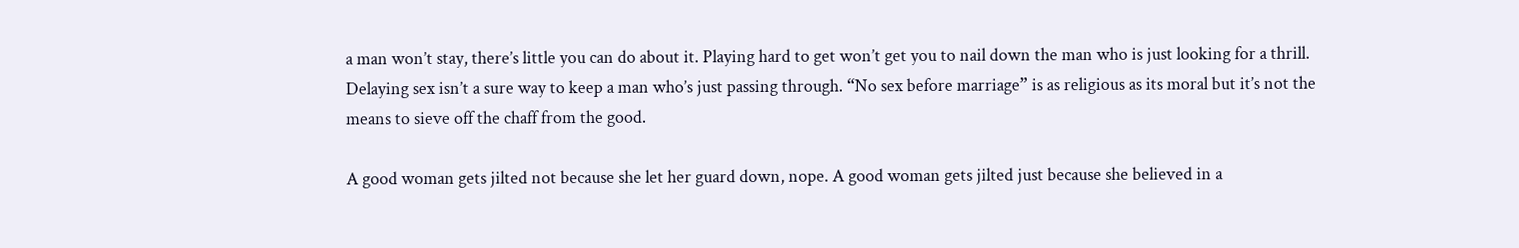a man won’t stay, there’s little you can do about it. Playing hard to get won’t get you to nail down the man who is just looking for a thrill. Delaying sex isn’t a sure way to keep a man who’s just passing through. “No sex before marriage” is as religious as its moral but it’s not the means to sieve off the chaff from the good.

A good woman gets jilted not because she let her guard down, nope. A good woman gets jilted just because she believed in a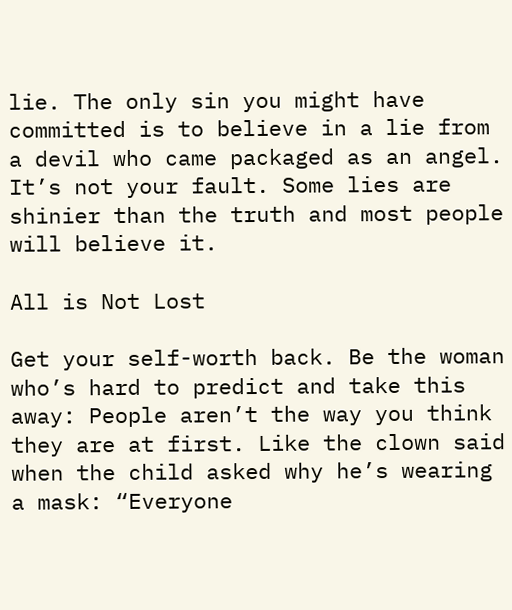lie. The only sin you might have committed is to believe in a lie from a devil who came packaged as an angel. It’s not your fault. Some lies are shinier than the truth and most people will believe it.

All is Not Lost

Get your self-worth back. Be the woman who’s hard to predict and take this away: People aren’t the way you think they are at first. Like the clown said when the child asked why he’s wearing a mask: “Everyone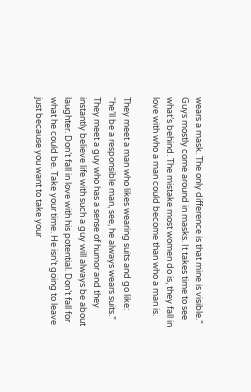wears a mask. The only difference is that mine is visible.” Guys mostly come around in masks. It takes time to see what’s behind. The mistake most women do is, they fall in love with who a man could become than who a man is.

They meet a man who likes wearing suits and go like: “he’ll be a responsible man, see, he always wears suits.” They meet a guy who has a sense of humor and they instantly believe life with such a guy will always be about laughter. Don’t fall in love with his potential. Don’t fall for what he could be. Take your time. He isn’t going to leave just because you want to take your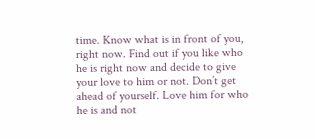time. Know what is in front of you, right now. Find out if you like who he is right now and decide to give your love to him or not. Don’t get ahead of yourself. Love him for who he is and not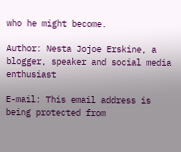who he might become.

Author: Nesta Jojoe Erskine, a blogger, speaker and social media enthusiast

E-mail: This email address is being protected from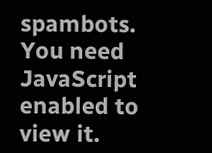spambots. You need JavaScript enabled to view it.